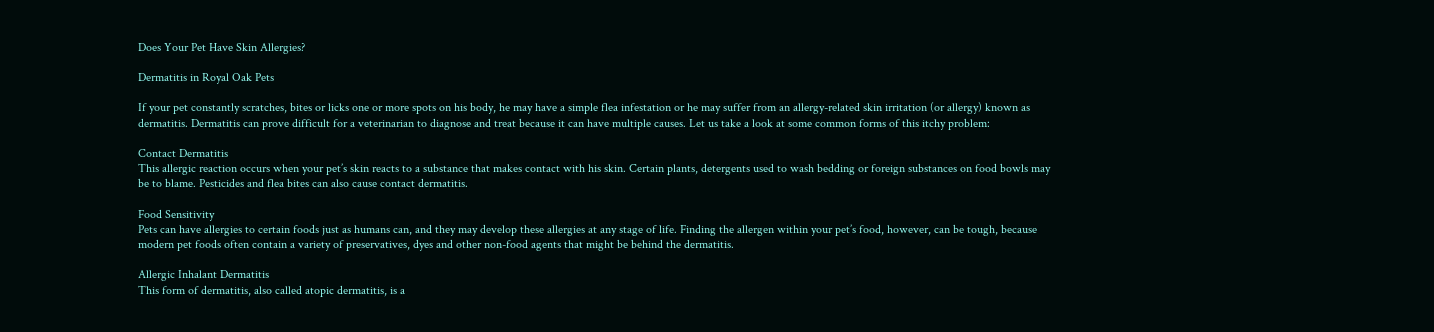Does Your Pet Have Skin Allergies?

Dermatitis in Royal Oak Pets

If your pet constantly scratches, bites or licks one or more spots on his body, he may have a simple flea infestation or he may suffer from an allergy-related skin irritation (or allergy) known as dermatitis. Dermatitis can prove difficult for a veterinarian to diagnose and treat because it can have multiple causes. Let us take a look at some common forms of this itchy problem:

Contact Dermatitis
This allergic reaction occurs when your pet’s skin reacts to a substance that makes contact with his skin. Certain plants, detergents used to wash bedding or foreign substances on food bowls may be to blame. Pesticides and flea bites can also cause contact dermatitis.

Food Sensitivity
Pets can have allergies to certain foods just as humans can, and they may develop these allergies at any stage of life. Finding the allergen within your pet’s food, however, can be tough, because modern pet foods often contain a variety of preservatives, dyes and other non-food agents that might be behind the dermatitis.

Allergic Inhalant Dermatitis
This form of dermatitis, also called atopic dermatitis, is a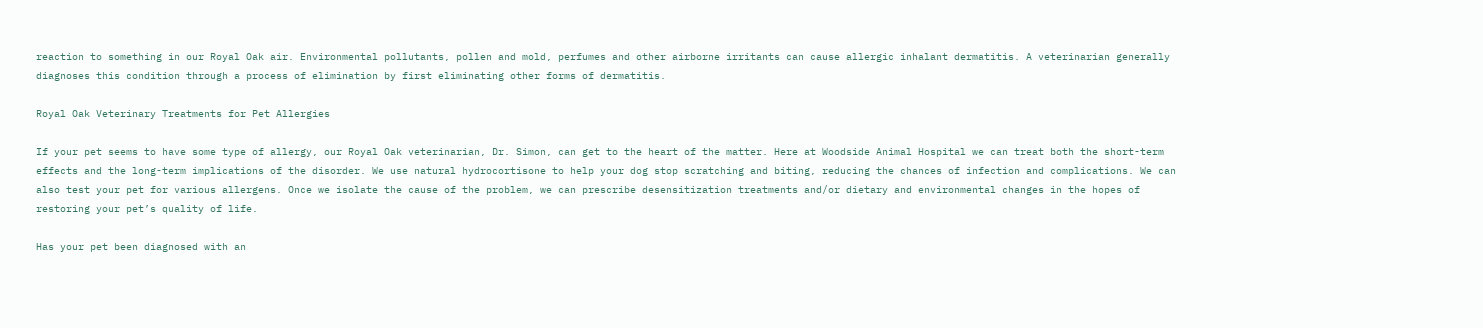reaction to something in our Royal Oak air. Environmental pollutants, pollen and mold, perfumes and other airborne irritants can cause allergic inhalant dermatitis. A veterinarian generally diagnoses this condition through a process of elimination by first eliminating other forms of dermatitis.

Royal Oak Veterinary Treatments for Pet Allergies

If your pet seems to have some type of allergy, our Royal Oak veterinarian, Dr. Simon, can get to the heart of the matter. Here at Woodside Animal Hospital we can treat both the short-term effects and the long-term implications of the disorder. We use natural hydrocortisone to help your dog stop scratching and biting, reducing the chances of infection and complications. We can also test your pet for various allergens. Once we isolate the cause of the problem, we can prescribe desensitization treatments and/or dietary and environmental changes in the hopes of restoring your pet’s quality of life.

Has your pet been diagnosed with an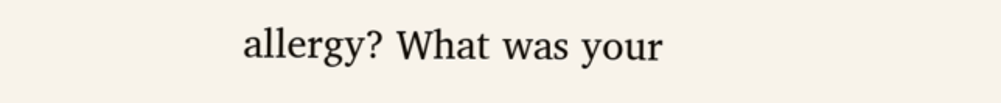allergy? What was your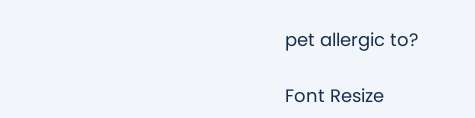pet allergic to?

Font Resize